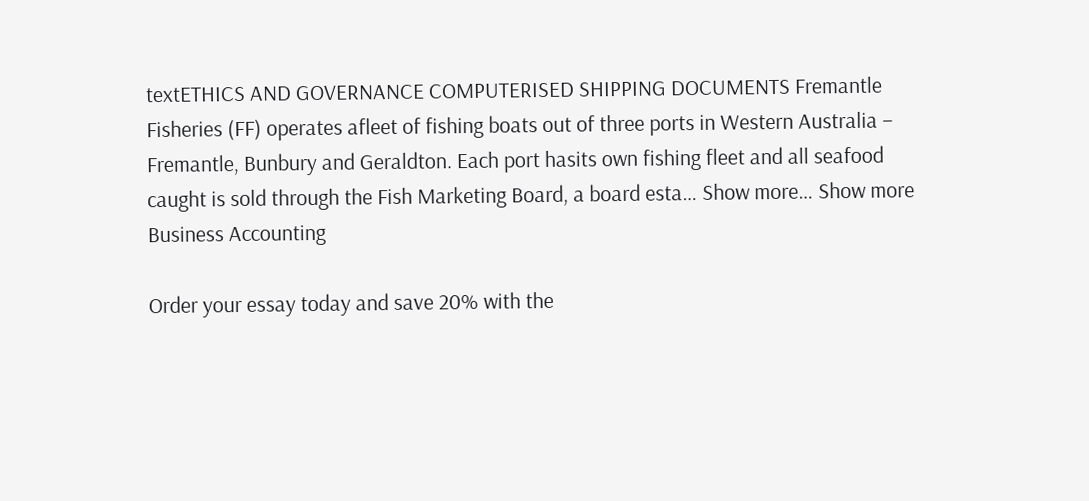textETHICS AND GOVERNANCE COMPUTERISED SHIPPING DOCUMENTS Fremantle Fisheries (FF) operates afleet of fishing boats out of three ports in Western Australia – Fremantle, Bunbury and Geraldton. Each port hasits own fishing fleet and all seafood caught is sold through the Fish Marketing Board, a board esta… Show more… Show more Business Accounting

Order your essay today and save 20% with the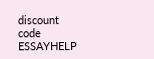discount code ESSAYHELP